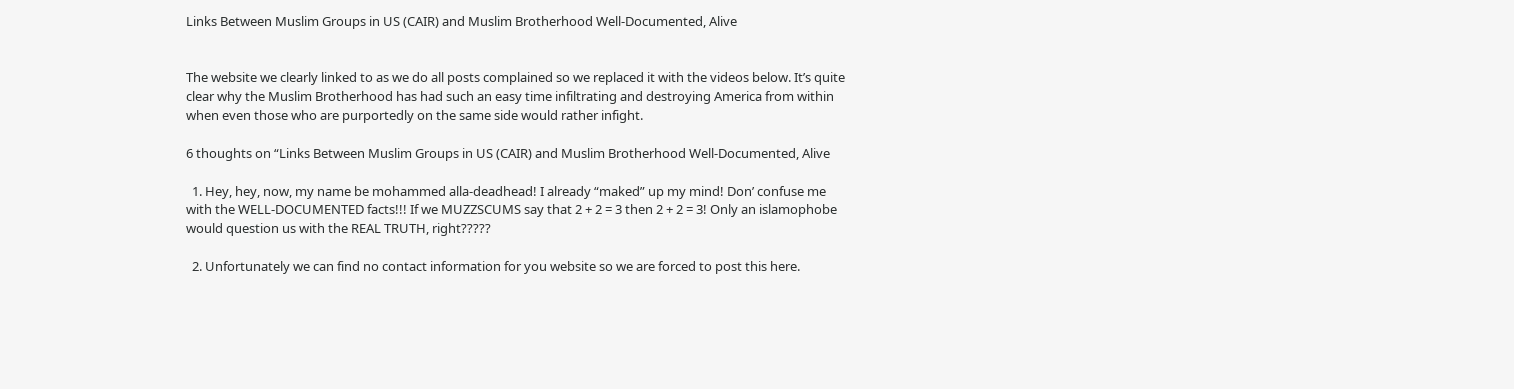Links Between Muslim Groups in US (CAIR) and Muslim Brotherhood Well-Documented, Alive


The website we clearly linked to as we do all posts complained so we replaced it with the videos below. It’s quite clear why the Muslim Brotherhood has had such an easy time infiltrating and destroying America from within when even those who are purportedly on the same side would rather infight.

6 thoughts on “Links Between Muslim Groups in US (CAIR) and Muslim Brotherhood Well-Documented, Alive

  1. Hey, hey, now, my name be mohammed alla-deadhead! I already “maked” up my mind! Don’ confuse me with the WELL-DOCUMENTED facts!!! If we MUZZSCUMS say that 2 + 2 = 3 then 2 + 2 = 3! Only an islamophobe would question us with the REAL TRUTH, right?????

  2. Unfortunately we can find no contact information for you website so we are forced to post this here.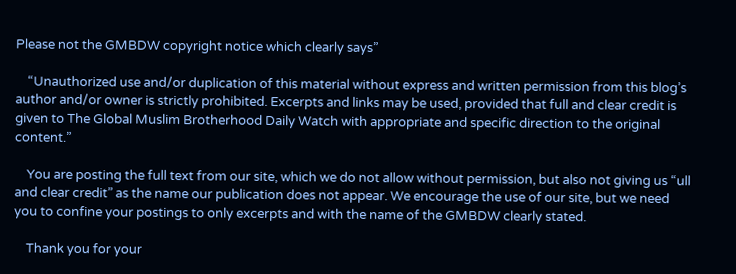Please not the GMBDW copyright notice which clearly says”

    “Unauthorized use and/or duplication of this material without express and written permission from this blog’s author and/or owner is strictly prohibited. Excerpts and links may be used, provided that full and clear credit is given to The Global Muslim Brotherhood Daily Watch with appropriate and specific direction to the original content.”

    You are posting the full text from our site, which we do not allow without permission, but also not giving us “ull and clear credit” as the name our publication does not appear. We encourage the use of our site, but we need you to confine your postings to only excerpts and with the name of the GMBDW clearly stated.

    Thank you for your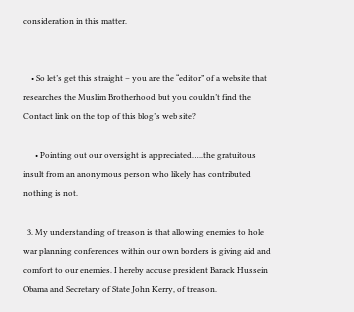consideration in this matter.


    • So let’s get this straight – you are the “editor” of a website that researches the Muslim Brotherhood but you couldn’t find the Contact link on the top of this blog’s web site?

      • Pointing out our oversight is appreciated…..the gratuitous insult from an anonymous person who likely has contributed nothing is not.

  3. My understanding of treason is that allowing enemies to hole war planning conferences within our own borders is giving aid and comfort to our enemies. I hereby accuse president Barack Hussein Obama and Secretary of State John Kerry, of treason.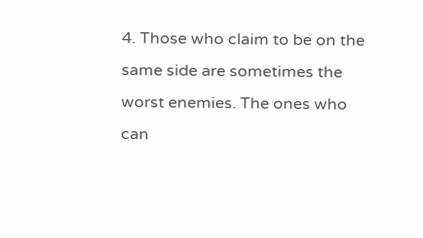4. Those who claim to be on the same side are sometimes the worst enemies. The ones who can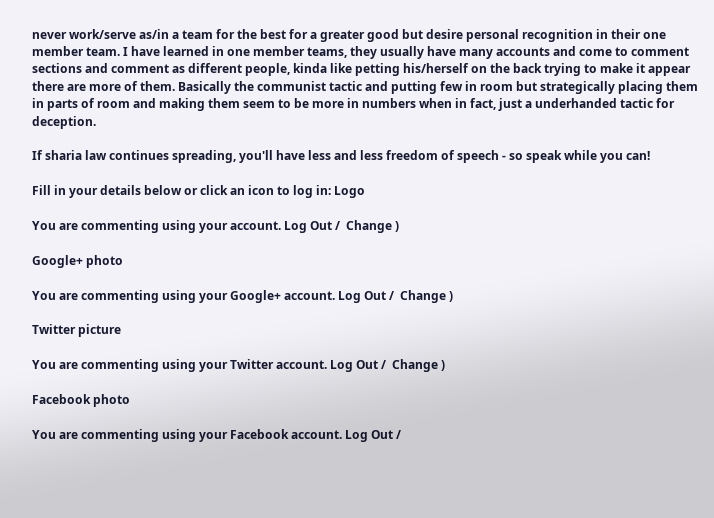never work/serve as/in a team for the best for a greater good but desire personal recognition in their one member team. I have learned in one member teams, they usually have many accounts and come to comment sections and comment as different people, kinda like petting his/herself on the back trying to make it appear there are more of them. Basically the communist tactic and putting few in room but strategically placing them in parts of room and making them seem to be more in numbers when in fact, just a underhanded tactic for deception.

If sharia law continues spreading, you'll have less and less freedom of speech - so speak while you can!

Fill in your details below or click an icon to log in: Logo

You are commenting using your account. Log Out /  Change )

Google+ photo

You are commenting using your Google+ account. Log Out /  Change )

Twitter picture

You are commenting using your Twitter account. Log Out /  Change )

Facebook photo

You are commenting using your Facebook account. Log Out /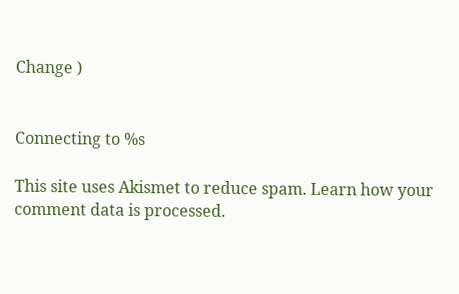Change )


Connecting to %s

This site uses Akismet to reduce spam. Learn how your comment data is processed.